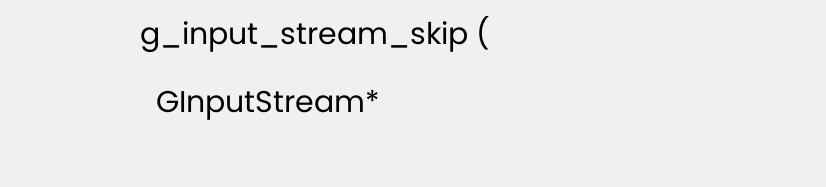g_input_stream_skip (
  GInputStream*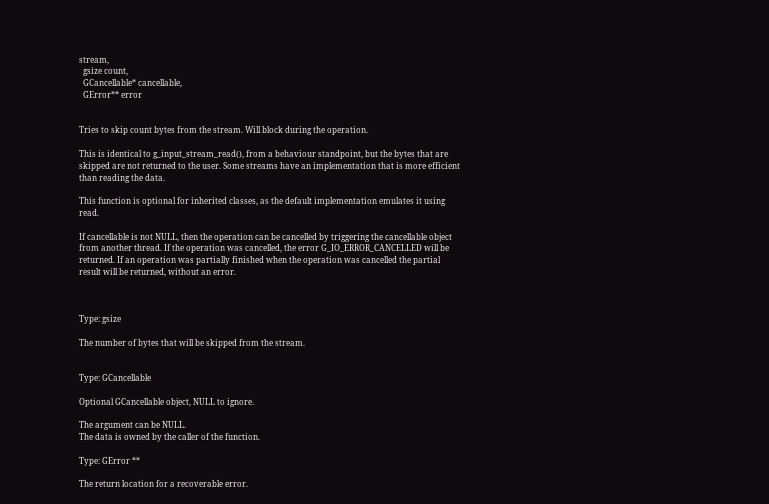stream,
  gsize count,
  GCancellable* cancellable,
  GError** error


Tries to skip count bytes from the stream. Will block during the operation.

This is identical to g_input_stream_read(), from a behaviour standpoint, but the bytes that are skipped are not returned to the user. Some streams have an implementation that is more efficient than reading the data.

This function is optional for inherited classes, as the default implementation emulates it using read.

If cancellable is not NULL, then the operation can be cancelled by triggering the cancellable object from another thread. If the operation was cancelled, the error G_IO_ERROR_CANCELLED will be returned. If an operation was partially finished when the operation was cancelled the partial result will be returned, without an error.



Type: gsize

The number of bytes that will be skipped from the stream.


Type: GCancellable

Optional GCancellable object, NULL to ignore.

The argument can be NULL.
The data is owned by the caller of the function.

Type: GError **

The return location for a recoverable error.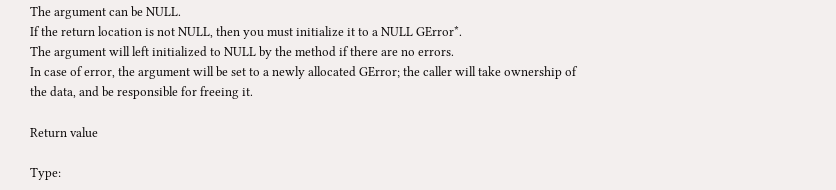The argument can be NULL.
If the return location is not NULL, then you must initialize it to a NULL GError*.
The argument will left initialized to NULL by the method if there are no errors.
In case of error, the argument will be set to a newly allocated GError; the caller will take ownership of the data, and be responsible for freeing it.

Return value

Type: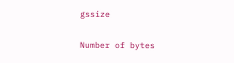gssize

Number of bytes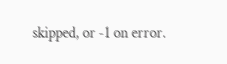skipped, or -1 on error.